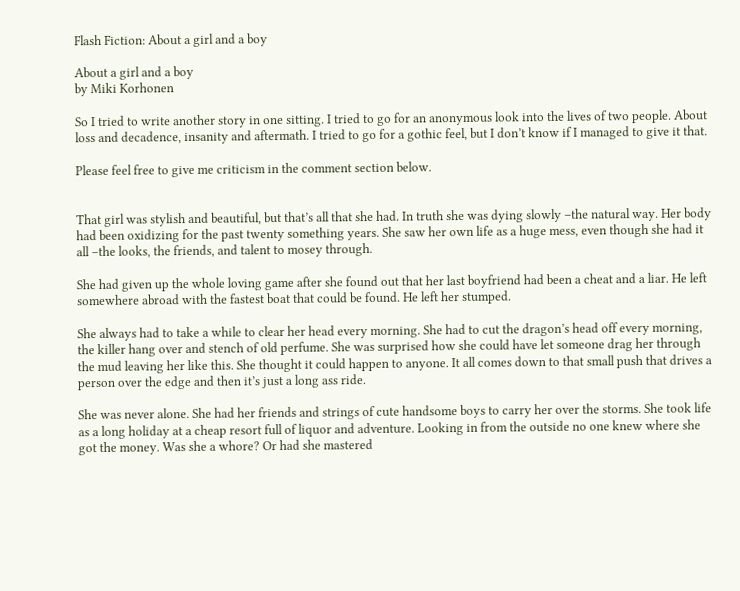Flash Fiction: About a girl and a boy

About a girl and a boy
by Miki Korhonen

So I tried to write another story in one sitting. I tried to go for an anonymous look into the lives of two people. About loss and decadence, insanity and aftermath. I tried to go for a gothic feel, but I don’t know if I managed to give it that.

Please feel free to give me criticism in the comment section below.


That girl was stylish and beautiful, but that’s all that she had. In truth she was dying slowly –the natural way. Her body had been oxidizing for the past twenty something years. She saw her own life as a huge mess, even though she had it all –the looks, the friends, and talent to mosey through.

She had given up the whole loving game after she found out that her last boyfriend had been a cheat and a liar. He left somewhere abroad with the fastest boat that could be found. He left her stumped.

She always had to take a while to clear her head every morning. She had to cut the dragon’s head off every morning, the killer hang over and stench of old perfume. She was surprised how she could have let someone drag her through the mud leaving her like this. She thought it could happen to anyone. It all comes down to that small push that drives a person over the edge and then it’s just a long ass ride.

She was never alone. She had her friends and strings of cute handsome boys to carry her over the storms. She took life as a long holiday at a cheap resort full of liquor and adventure. Looking in from the outside no one knew where she got the money. Was she a whore? Or had she mastered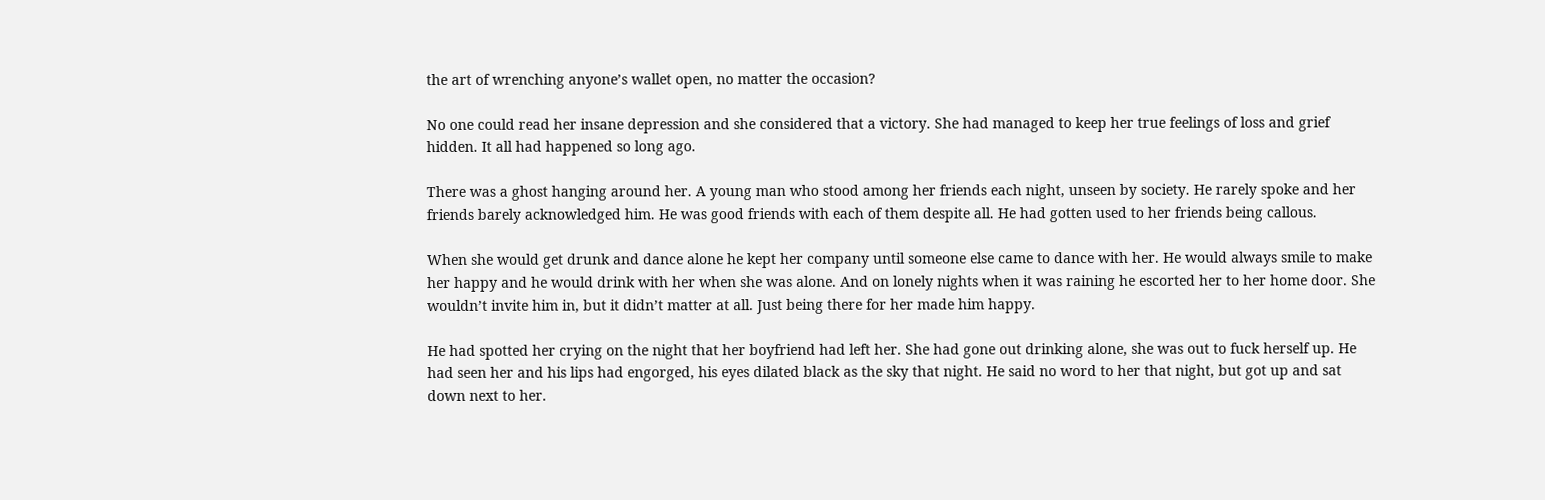the art of wrenching anyone’s wallet open, no matter the occasion?

No one could read her insane depression and she considered that a victory. She had managed to keep her true feelings of loss and grief hidden. It all had happened so long ago.

There was a ghost hanging around her. A young man who stood among her friends each night, unseen by society. He rarely spoke and her friends barely acknowledged him. He was good friends with each of them despite all. He had gotten used to her friends being callous.

When she would get drunk and dance alone he kept her company until someone else came to dance with her. He would always smile to make her happy and he would drink with her when she was alone. And on lonely nights when it was raining he escorted her to her home door. She wouldn’t invite him in, but it didn’t matter at all. Just being there for her made him happy.

He had spotted her crying on the night that her boyfriend had left her. She had gone out drinking alone, she was out to fuck herself up. He had seen her and his lips had engorged, his eyes dilated black as the sky that night. He said no word to her that night, but got up and sat down next to her.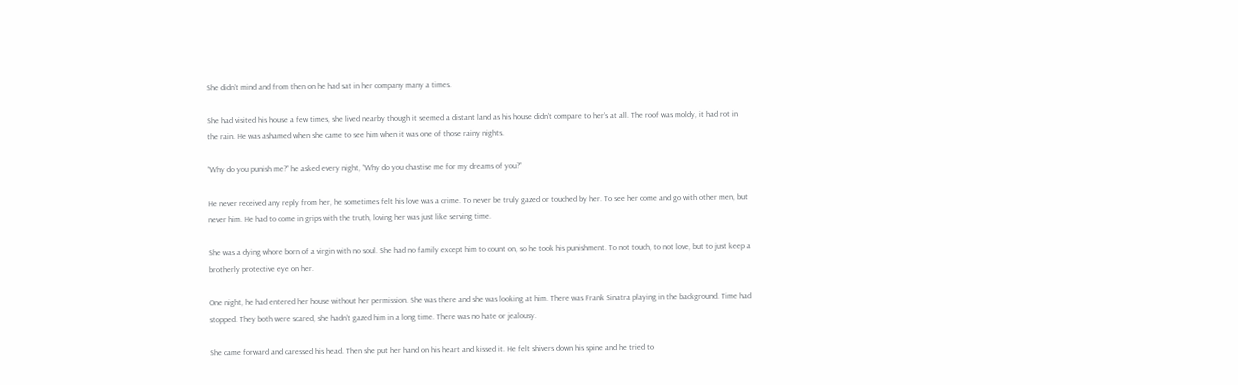She didn’t mind and from then on he had sat in her company many a times.

She had visited his house a few times, she lived nearby though it seemed a distant land as his house didn’t compare to her’s at all. The roof was moldy, it had rot in the rain. He was ashamed when she came to see him when it was one of those rainy nights.

“Why do you punish me?” he asked every night, “Why do you chastise me for my dreams of you?”

He never received any reply from her, he sometimes felt his love was a crime. To never be truly gazed or touched by her. To see her come and go with other men, but never him. He had to come in grips with the truth, loving her was just like serving time.

She was a dying whore born of a virgin with no soul. She had no family except him to count on, so he took his punishment. To not touch, to not love, but to just keep a brotherly protective eye on her.

One night, he had entered her house without her permission. She was there and she was looking at him. There was Frank Sinatra playing in the background. Time had stopped. They both were scared, she hadn’t gazed him in a long time. There was no hate or jealousy.

She came forward and caressed his head. Then she put her hand on his heart and kissed it. He felt shivers down his spine and he tried to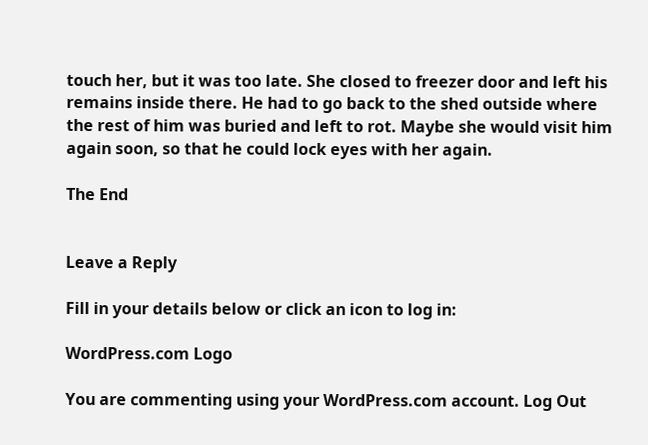touch her, but it was too late. She closed to freezer door and left his remains inside there. He had to go back to the shed outside where the rest of him was buried and left to rot. Maybe she would visit him again soon, so that he could lock eyes with her again.

The End


Leave a Reply

Fill in your details below or click an icon to log in:

WordPress.com Logo

You are commenting using your WordPress.com account. Log Out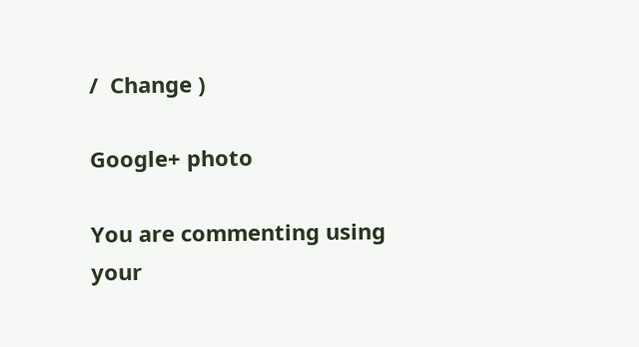/  Change )

Google+ photo

You are commenting using your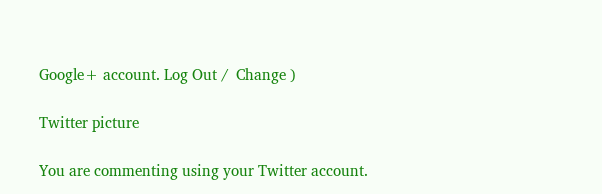Google+ account. Log Out /  Change )

Twitter picture

You are commenting using your Twitter account.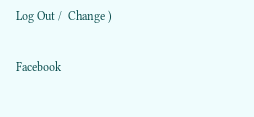Log Out /  Change )

Facebook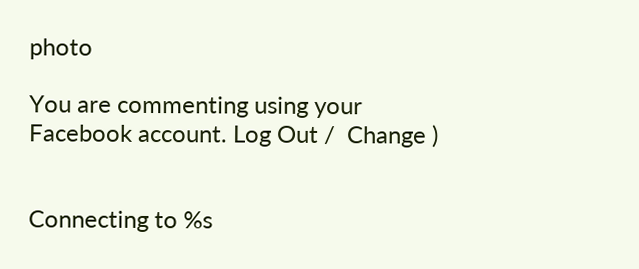photo

You are commenting using your Facebook account. Log Out /  Change )


Connecting to %s